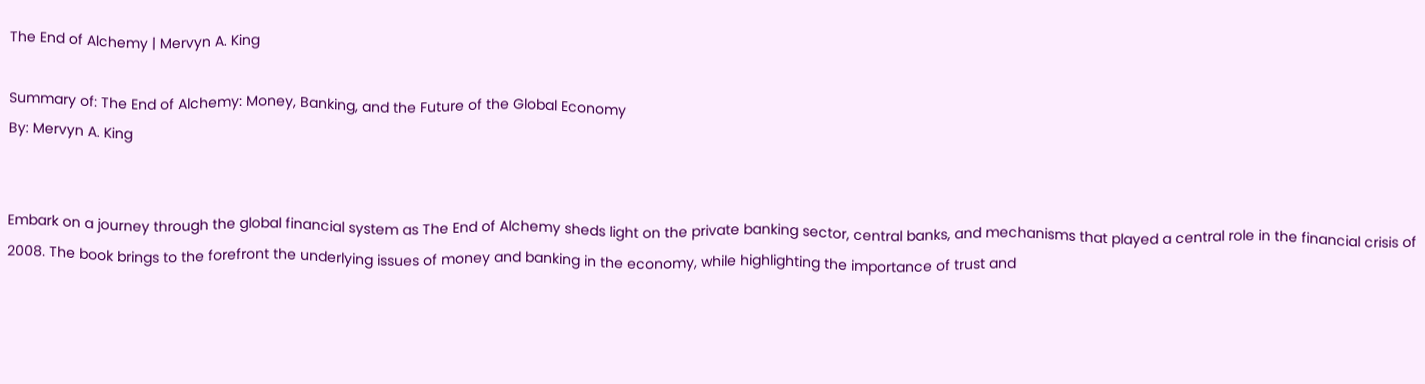The End of Alchemy | Mervyn A. King

Summary of: The End of Alchemy: Money, Banking, and the Future of the Global Economy
By: Mervyn A. King


Embark on a journey through the global financial system as The End of Alchemy sheds light on the private banking sector, central banks, and mechanisms that played a central role in the financial crisis of 2008. The book brings to the forefront the underlying issues of money and banking in the economy, while highlighting the importance of trust and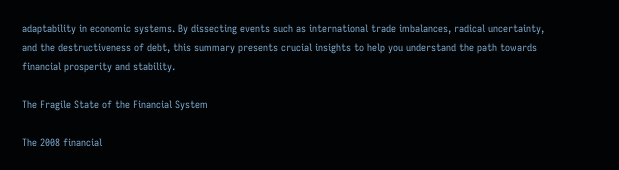adaptability in economic systems. By dissecting events such as international trade imbalances, radical uncertainty, and the destructiveness of debt, this summary presents crucial insights to help you understand the path towards financial prosperity and stability.

The Fragile State of the Financial System

The 2008 financial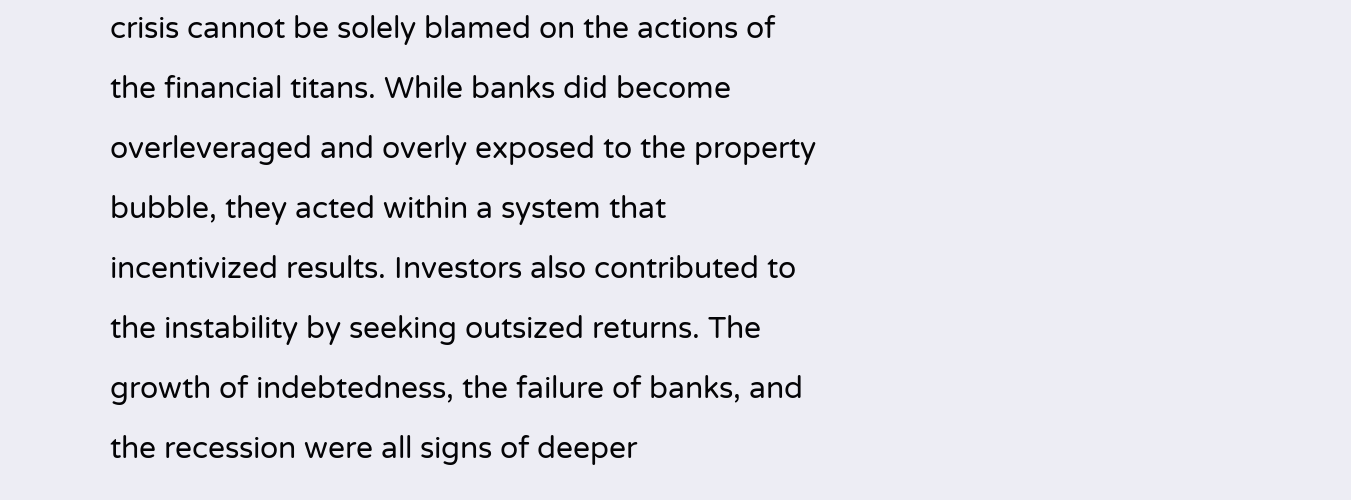crisis cannot be solely blamed on the actions of the financial titans. While banks did become overleveraged and overly exposed to the property bubble, they acted within a system that incentivized results. Investors also contributed to the instability by seeking outsized returns. The growth of indebtedness, the failure of banks, and the recession were all signs of deeper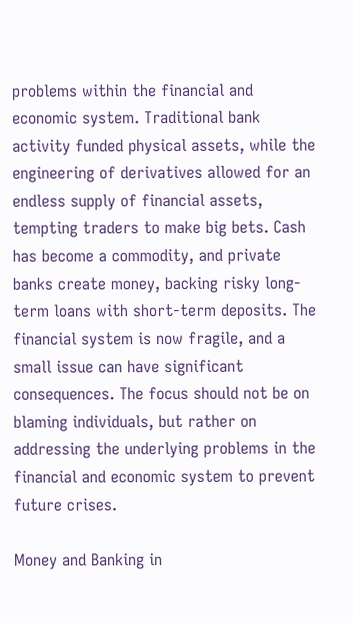problems within the financial and economic system. Traditional bank activity funded physical assets, while the engineering of derivatives allowed for an endless supply of financial assets, tempting traders to make big bets. Cash has become a commodity, and private banks create money, backing risky long-term loans with short-term deposits. The financial system is now fragile, and a small issue can have significant consequences. The focus should not be on blaming individuals, but rather on addressing the underlying problems in the financial and economic system to prevent future crises.

Money and Banking in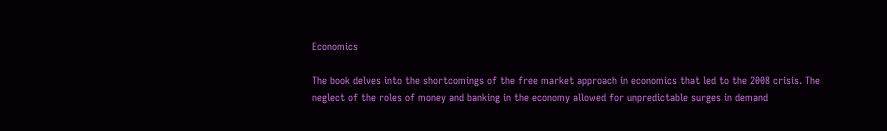Economics

The book delves into the shortcomings of the free market approach in economics that led to the 2008 crisis. The neglect of the roles of money and banking in the economy allowed for unpredictable surges in demand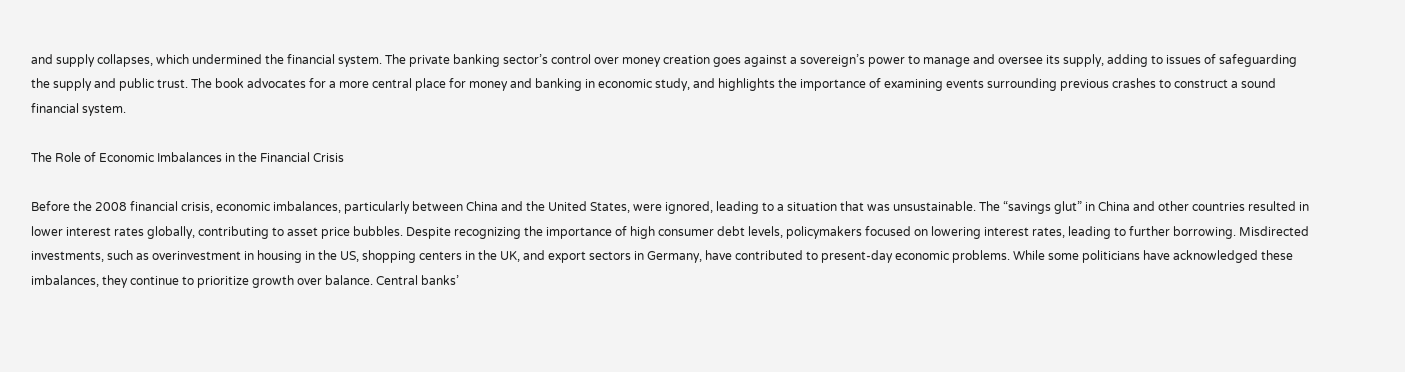and supply collapses, which undermined the financial system. The private banking sector’s control over money creation goes against a sovereign’s power to manage and oversee its supply, adding to issues of safeguarding the supply and public trust. The book advocates for a more central place for money and banking in economic study, and highlights the importance of examining events surrounding previous crashes to construct a sound financial system.

The Role of Economic Imbalances in the Financial Crisis

Before the 2008 financial crisis, economic imbalances, particularly between China and the United States, were ignored, leading to a situation that was unsustainable. The “savings glut” in China and other countries resulted in lower interest rates globally, contributing to asset price bubbles. Despite recognizing the importance of high consumer debt levels, policymakers focused on lowering interest rates, leading to further borrowing. Misdirected investments, such as overinvestment in housing in the US, shopping centers in the UK, and export sectors in Germany, have contributed to present-day economic problems. While some politicians have acknowledged these imbalances, they continue to prioritize growth over balance. Central banks’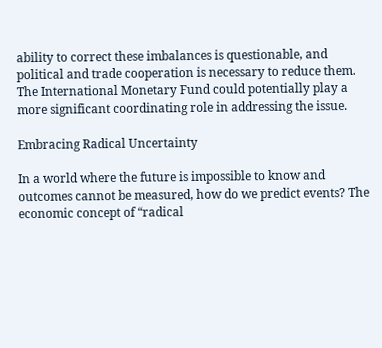ability to correct these imbalances is questionable, and political and trade cooperation is necessary to reduce them. The International Monetary Fund could potentially play a more significant coordinating role in addressing the issue.

Embracing Radical Uncertainty

In a world where the future is impossible to know and outcomes cannot be measured, how do we predict events? The economic concept of “radical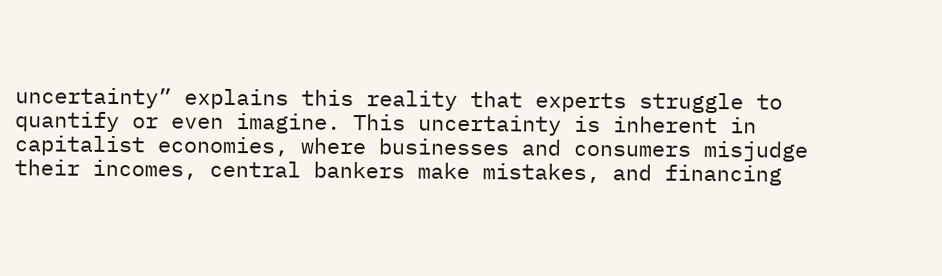uncertainty” explains this reality that experts struggle to quantify or even imagine. This uncertainty is inherent in capitalist economies, where businesses and consumers misjudge their incomes, central bankers make mistakes, and financing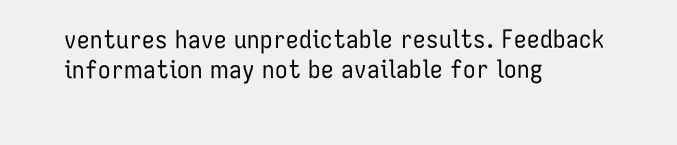ventures have unpredictable results. Feedback information may not be available for long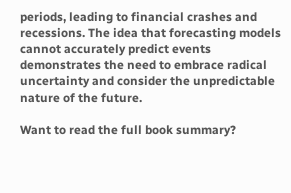periods, leading to financial crashes and recessions. The idea that forecasting models cannot accurately predict events demonstrates the need to embrace radical uncertainty and consider the unpredictable nature of the future.

Want to read the full book summary?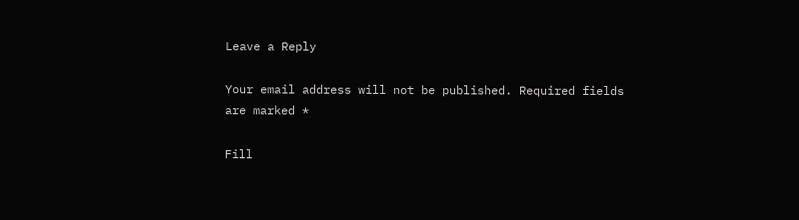Leave a Reply

Your email address will not be published. Required fields are marked *

Fill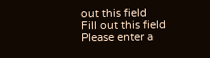out this field
Fill out this field
Please enter a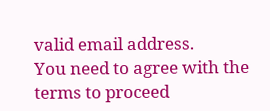valid email address.
You need to agree with the terms to proceed